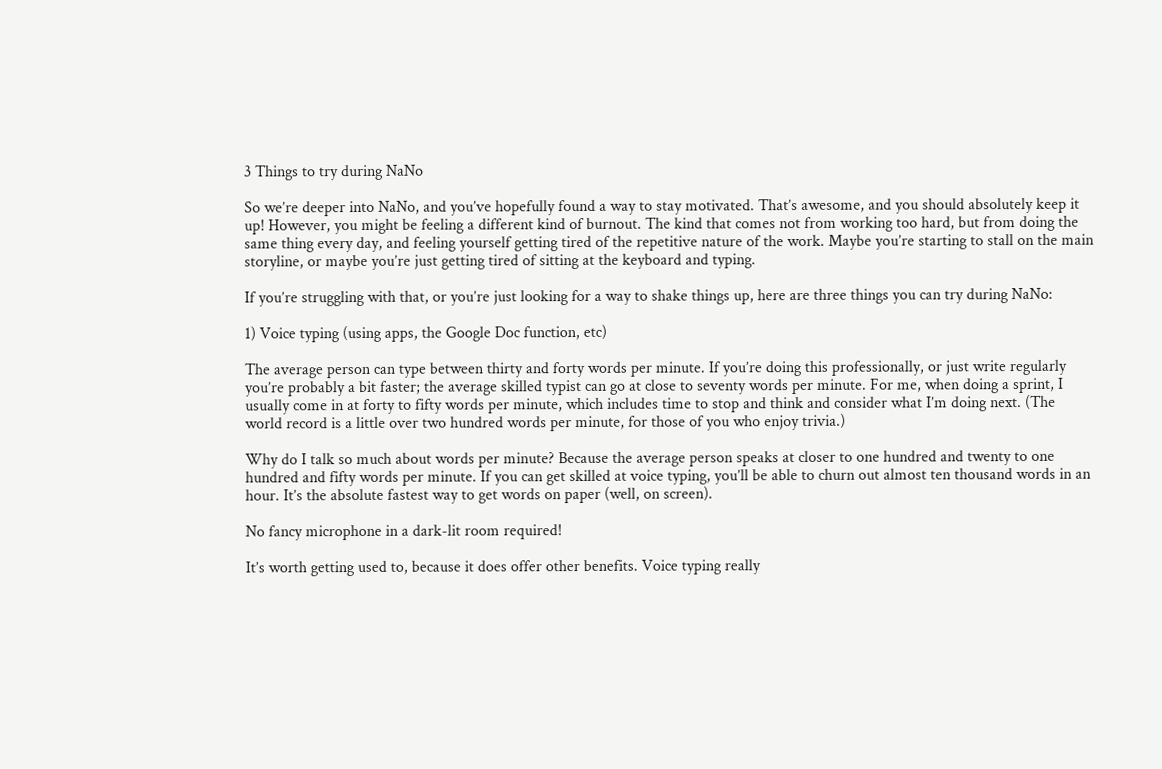3 Things to try during NaNo

So we’re deeper into NaNo, and you’ve hopefully found a way to stay motivated. That’s awesome, and you should absolutely keep it up! However, you might be feeling a different kind of burnout. The kind that comes not from working too hard, but from doing the same thing every day, and feeling yourself getting tired of the repetitive nature of the work. Maybe you’re starting to stall on the main storyline, or maybe you’re just getting tired of sitting at the keyboard and typing.

If you’re struggling with that, or you’re just looking for a way to shake things up, here are three things you can try during NaNo:

1) Voice typing (using apps, the Google Doc function, etc)

The average person can type between thirty and forty words per minute. If you’re doing this professionally, or just write regularly you’re probably a bit faster; the average skilled typist can go at close to seventy words per minute. For me, when doing a sprint, I usually come in at forty to fifty words per minute, which includes time to stop and think and consider what I’m doing next. (The world record is a little over two hundred words per minute, for those of you who enjoy trivia.)

Why do I talk so much about words per minute? Because the average person speaks at closer to one hundred and twenty to one hundred and fifty words per minute. If you can get skilled at voice typing, you’ll be able to churn out almost ten thousand words in an hour. It’s the absolute fastest way to get words on paper (well, on screen).

No fancy microphone in a dark-lit room required!

It’s worth getting used to, because it does offer other benefits. Voice typing really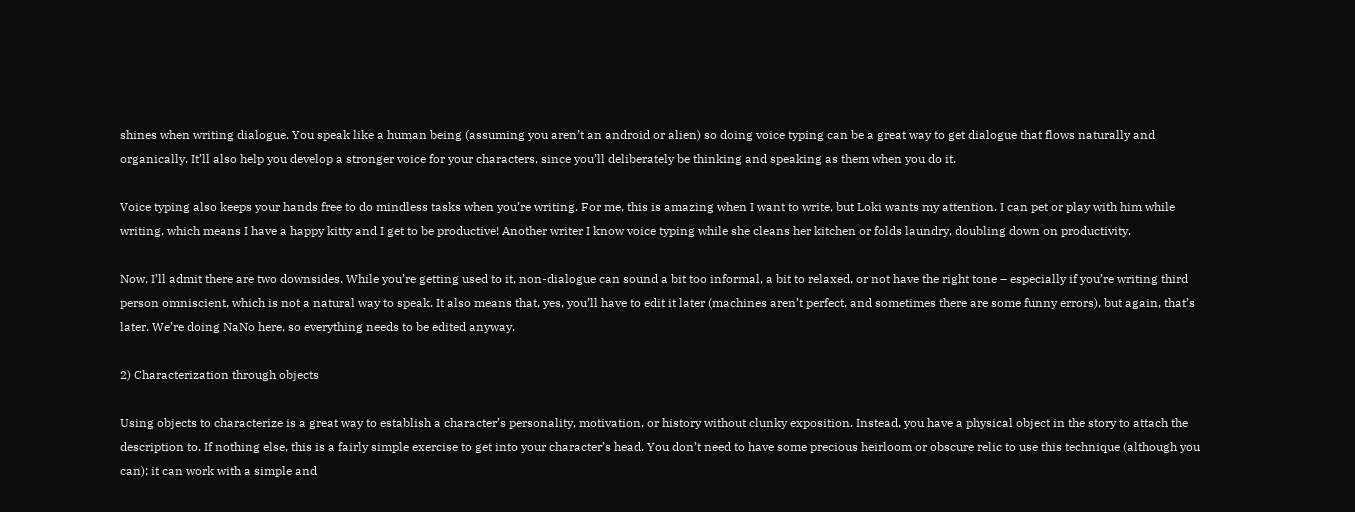shines when writing dialogue. You speak like a human being (assuming you aren’t an android or alien) so doing voice typing can be a great way to get dialogue that flows naturally and organically. It’ll also help you develop a stronger voice for your characters, since you’ll deliberately be thinking and speaking as them when you do it.

Voice typing also keeps your hands free to do mindless tasks when you’re writing. For me, this is amazing when I want to write, but Loki wants my attention. I can pet or play with him while writing, which means I have a happy kitty and I get to be productive! Another writer I know voice typing while she cleans her kitchen or folds laundry, doubling down on productivity.

Now, I’ll admit there are two downsides. While you’re getting used to it, non-dialogue can sound a bit too informal, a bit to relaxed, or not have the right tone – especially if you’re writing third person omniscient, which is not a natural way to speak. It also means that, yes, you’ll have to edit it later (machines aren’t perfect, and sometimes there are some funny errors), but again, that’s later. We’re doing NaNo here, so everything needs to be edited anyway.

2) Characterization through objects

Using objects to characterize is a great way to establish a character’s personality, motivation, or history without clunky exposition. Instead, you have a physical object in the story to attach the description to. If nothing else, this is a fairly simple exercise to get into your character’s head. You don’t need to have some precious heirloom or obscure relic to use this technique (although you can); it can work with a simple and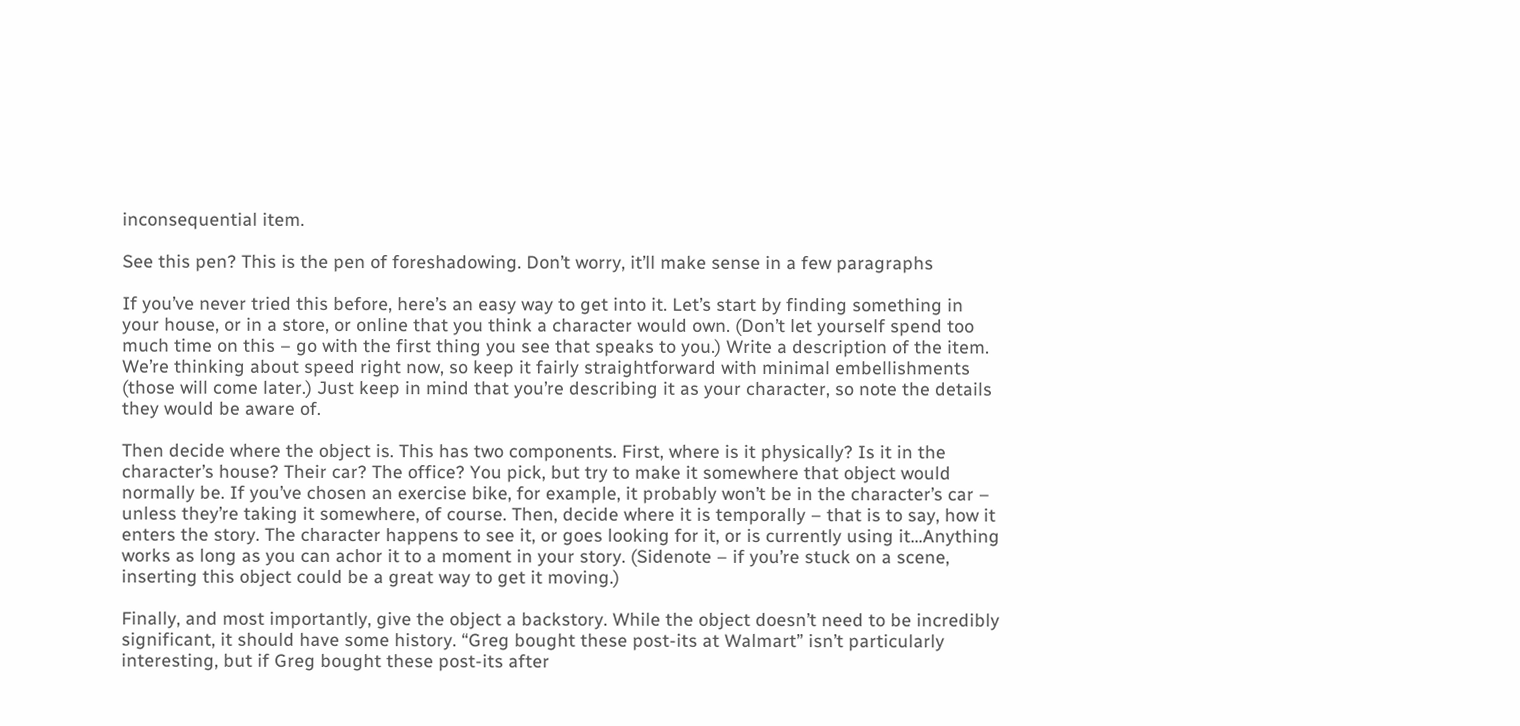inconsequential item.

See this pen? This is the pen of foreshadowing. Don’t worry, it’ll make sense in a few paragraphs

If you’ve never tried this before, here’s an easy way to get into it. Let’s start by finding something in your house, or in a store, or online that you think a character would own. (Don’t let yourself spend too much time on this – go with the first thing you see that speaks to you.) Write a description of the item. We’re thinking about speed right now, so keep it fairly straightforward with minimal embellishments (those will come later.) Just keep in mind that you’re describing it as your character, so note the details they would be aware of.

Then decide where the object is. This has two components. First, where is it physically? Is it in the character’s house? Their car? The office? You pick, but try to make it somewhere that object would normally be. If you’ve chosen an exercise bike, for example, it probably won’t be in the character’s car – unless they’re taking it somewhere, of course. Then, decide where it is temporally – that is to say, how it enters the story. The character happens to see it, or goes looking for it, or is currently using it…Anything works as long as you can achor it to a moment in your story. (Sidenote – if you’re stuck on a scene, inserting this object could be a great way to get it moving.)

Finally, and most importantly, give the object a backstory. While the object doesn’t need to be incredibly significant, it should have some history. “Greg bought these post-its at Walmart” isn’t particularly interesting, but if Greg bought these post-its after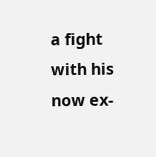a fight with his now ex-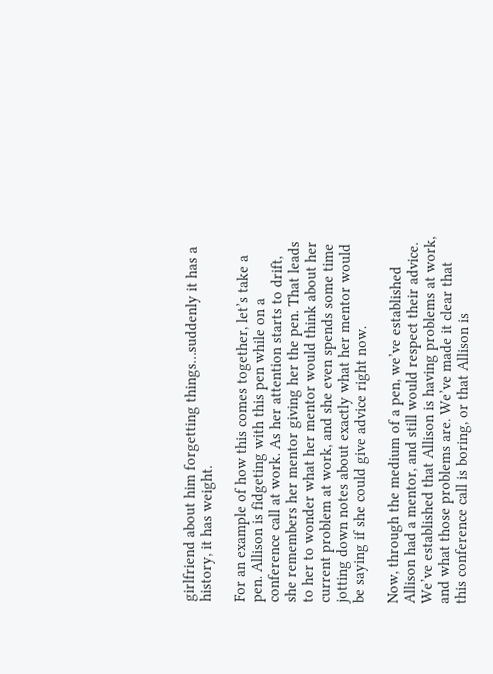girlfriend about him forgetting things…suddenly it has a history, it has weight.

For an example of how this comes together, let’s take a pen. Allison is fidgeting with this pen while on a conference call at work. As her attention starts to drift, she remembers her mentor giving her the pen. That leads to her to wonder what her mentor would think about her current problem at work, and she even spends some time jotting down notes about exactly what her mentor would be saying if she could give advice right now.

Now, through the medium of a pen, we’ve established Allison had a mentor, and still would respect their advice. We’ve established that Allison is having problems at work, and what those problems are. We’ve made it clear that this conference call is boring, or that Allison is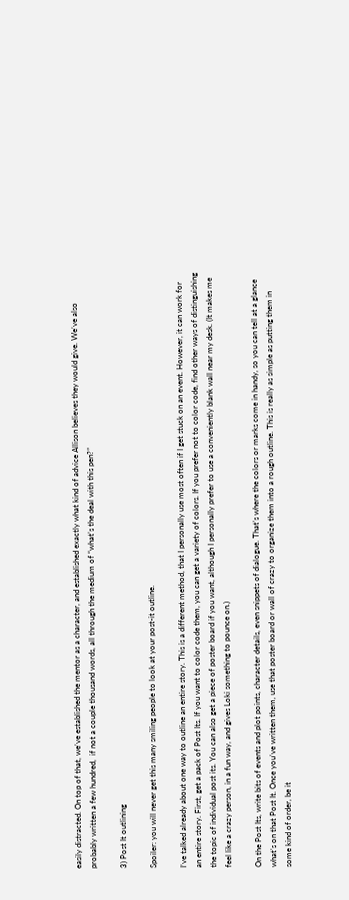easily distracted. On top of that, we’ve established the mentor as a character, and established exactly what kind of advice Allison believes they would give. We’ve also probably written a few hundred,  if not a couple thousand words, all through the medium of “what’s the deal with this pen?”

3) Post It outlining

Spoiler: you will never get this many smiling people to look at your post-it outline.

I’ve talked already about one way to outline an entire story. This is a different method, that I personally use most often if I get stuck on an event. However, it can work for an entire story. First, get a pack of Post Its. If you want to color code them, you can get a variety of colors. If you prefer not to color code, find other ways of distinguishing the topic of individual post its. You can also get a piece of poster board if you want, although I personally prefer to use a conveniently blank wall near my desk. (It makes me feel like a crazy person, in a fun way, and gives Loki something to pounce on.)

On the Post Its, write bits of events and plot points, character details, even snippets of dialogue. That’s where the colors or marks come in handy, so you can tell at a glance what’s on that Post It. Once you’ve written them, use that poster board or wall of crazy to organize them into a rough outline. This is really as simple as putting them in some kind of order, be it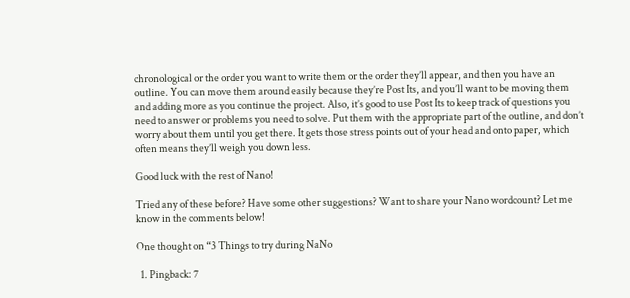chronological or the order you want to write them or the order they’ll appear, and then you have an outline. You can move them around easily because they’re Post Its, and you’ll want to be moving them and adding more as you continue the project. Also, it’s good to use Post Its to keep track of questions you need to answer or problems you need to solve. Put them with the appropriate part of the outline, and don’t worry about them until you get there. It gets those stress points out of your head and onto paper, which often means they’ll weigh you down less.

Good luck with the rest of Nano!

Tried any of these before? Have some other suggestions? Want to share your Nano wordcount? Let me know in the comments below!

One thought on “3 Things to try during NaNo

  1. Pingback: 7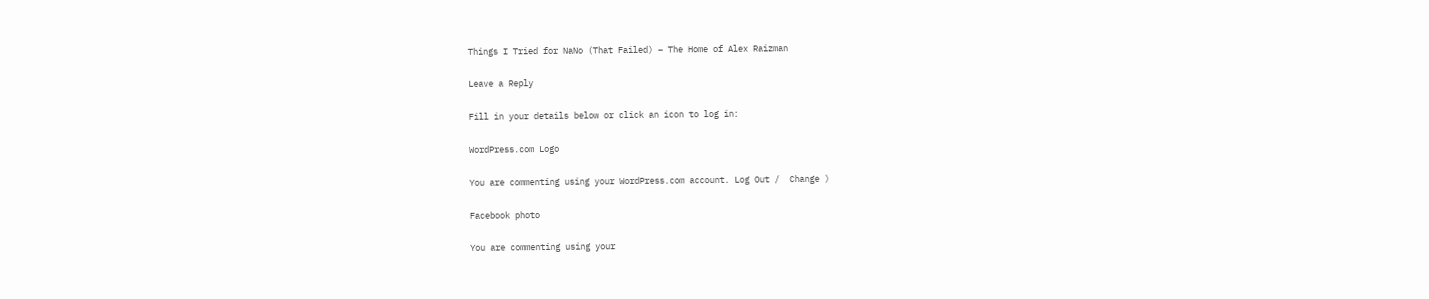Things I Tried for NaNo (That Failed) – The Home of Alex Raizman

Leave a Reply

Fill in your details below or click an icon to log in:

WordPress.com Logo

You are commenting using your WordPress.com account. Log Out /  Change )

Facebook photo

You are commenting using your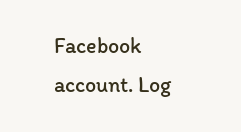Facebook account. Log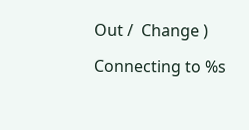Out /  Change )

Connecting to %s